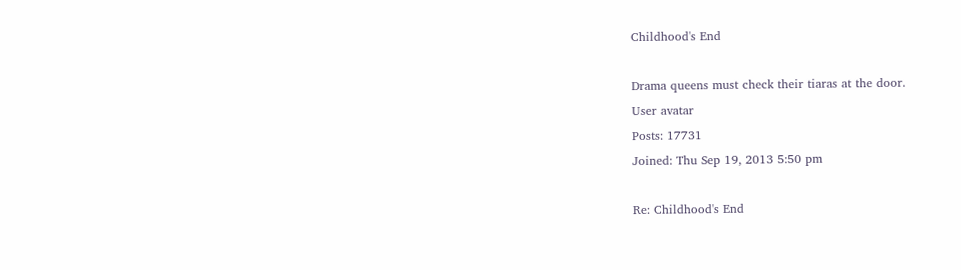Childhood's End

Drama queens must check their tiaras at the door.
User avatar
Posts: 17731
Joined: Thu Sep 19, 2013 5:50 pm

Re: Childhood's End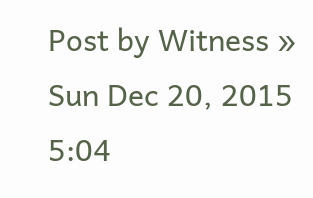Post by Witness » Sun Dec 20, 2015 5:04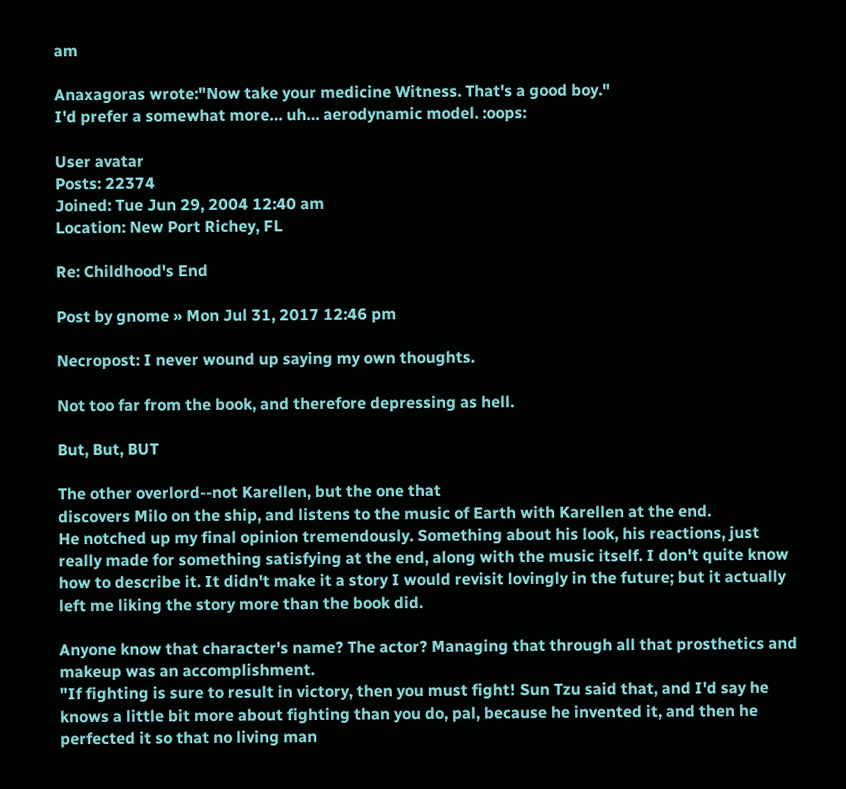am

Anaxagoras wrote:"Now take your medicine Witness. That's a good boy."
I'd prefer a somewhat more… uh… aerodynamic model. :oops:

User avatar
Posts: 22374
Joined: Tue Jun 29, 2004 12:40 am
Location: New Port Richey, FL

Re: Childhood's End

Post by gnome » Mon Jul 31, 2017 12:46 pm

Necropost: I never wound up saying my own thoughts.

Not too far from the book, and therefore depressing as hell.

But, But, BUT

The other overlord--not Karellen, but the one that
discovers Milo on the ship, and listens to the music of Earth with Karellen at the end.
He notched up my final opinion tremendously. Something about his look, his reactions, just really made for something satisfying at the end, along with the music itself. I don't quite know how to describe it. It didn't make it a story I would revisit lovingly in the future; but it actually left me liking the story more than the book did.

Anyone know that character's name? The actor? Managing that through all that prosthetics and makeup was an accomplishment.
"If fighting is sure to result in victory, then you must fight! Sun Tzu said that, and I'd say he knows a little bit more about fighting than you do, pal, because he invented it, and then he perfected it so that no living man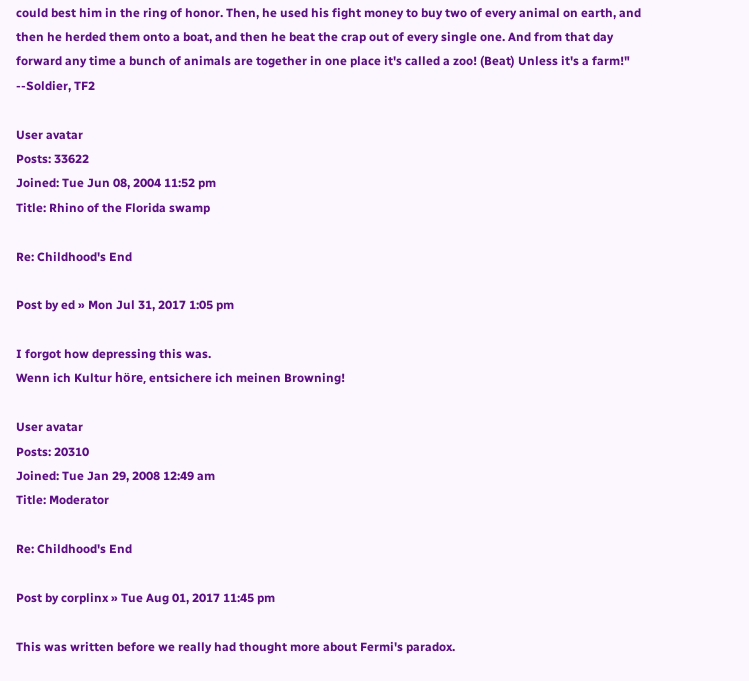could best him in the ring of honor. Then, he used his fight money to buy two of every animal on earth, and then he herded them onto a boat, and then he beat the crap out of every single one. And from that day forward any time a bunch of animals are together in one place it's called a zoo! (Beat) Unless it's a farm!"
--Soldier, TF2

User avatar
Posts: 33622
Joined: Tue Jun 08, 2004 11:52 pm
Title: Rhino of the Florida swamp

Re: Childhood's End

Post by ed » Mon Jul 31, 2017 1:05 pm

I forgot how depressing this was.
Wenn ich Kultur höre, entsichere ich meinen Browning!

User avatar
Posts: 20310
Joined: Tue Jan 29, 2008 12:49 am
Title: Moderator

Re: Childhood's End

Post by corplinx » Tue Aug 01, 2017 11:45 pm

This was written before we really had thought more about Fermi's paradox.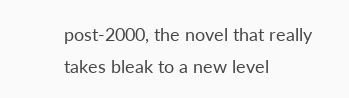post-2000, the novel that really takes bleak to a new level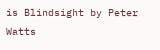is Blindsight by Peter Watts